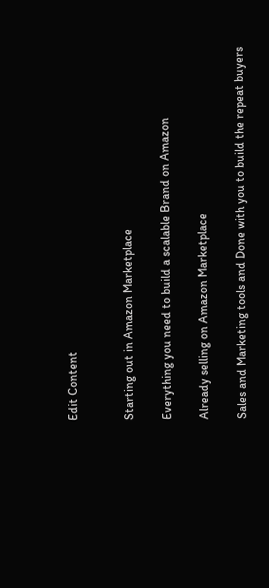Edit Content


Starting out in Amazon Marketplace

Everything you need to build a scalable Brand on Amazon

Already selling on Amazon Marketplace

Sales and Marketing tools and Done with you to build the repeat buyers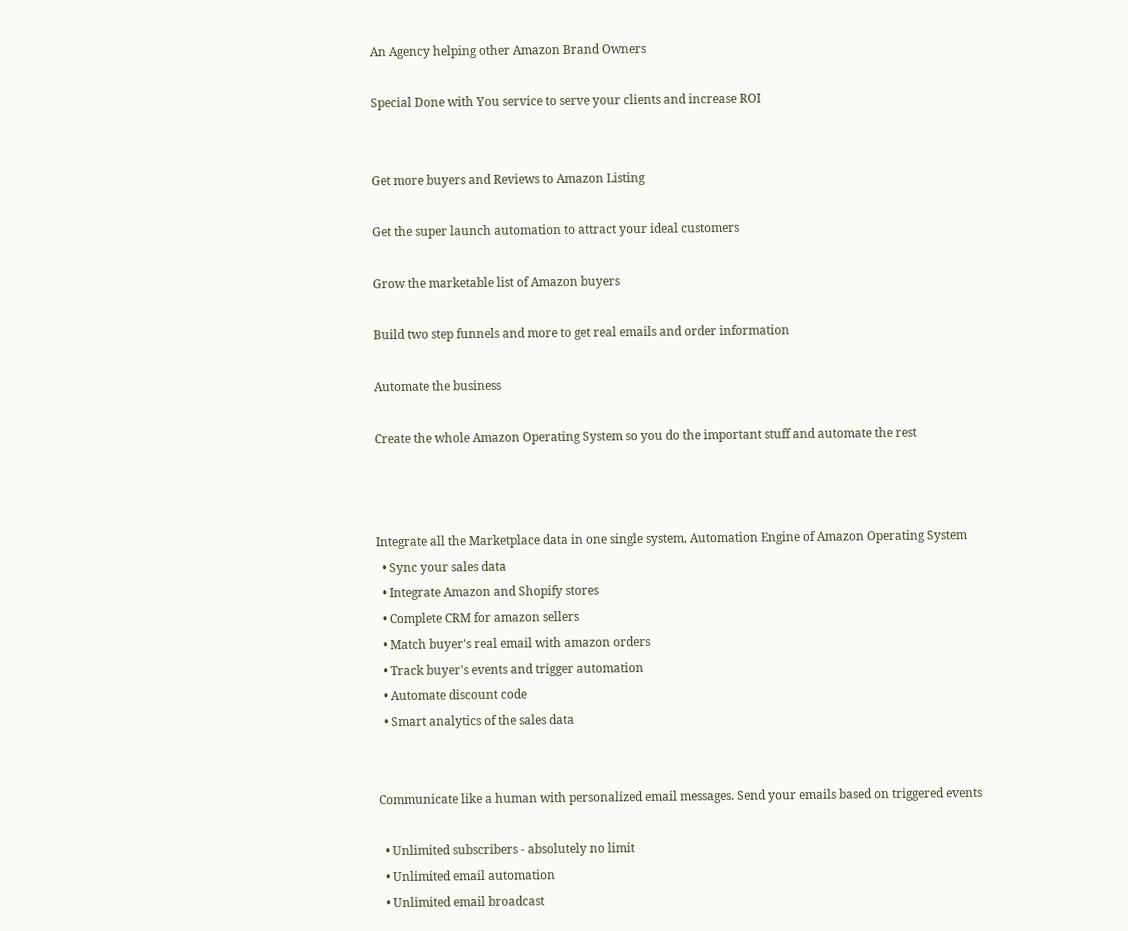An Agency helping other Amazon Brand Owners

Special Done with You service to serve your clients and increase ROI


Get more buyers and Reviews to Amazon Listing

Get the super launch automation to attract your ideal customers

Grow the marketable list of Amazon buyers

Build two step funnels and more to get real emails and order information

Automate the business

Create the whole Amazon Operating System so you do the important stuff and automate the rest



Integrate all the Marketplace data in one single system, Automation Engine of Amazon Operating System
  • Sync your sales data
  • Integrate Amazon and Shopify stores
  • Complete CRM for amazon sellers
  • Match buyer's real email with amazon orders
  • Track buyer's events and trigger automation
  • Automate discount code
  • Smart analytics of the sales data


Communicate like a human with personalized email messages. Send your emails based on triggered events

  • Unlimited subscribers - absolutely no limit
  • Unlimited email automation
  • Unlimited email broadcast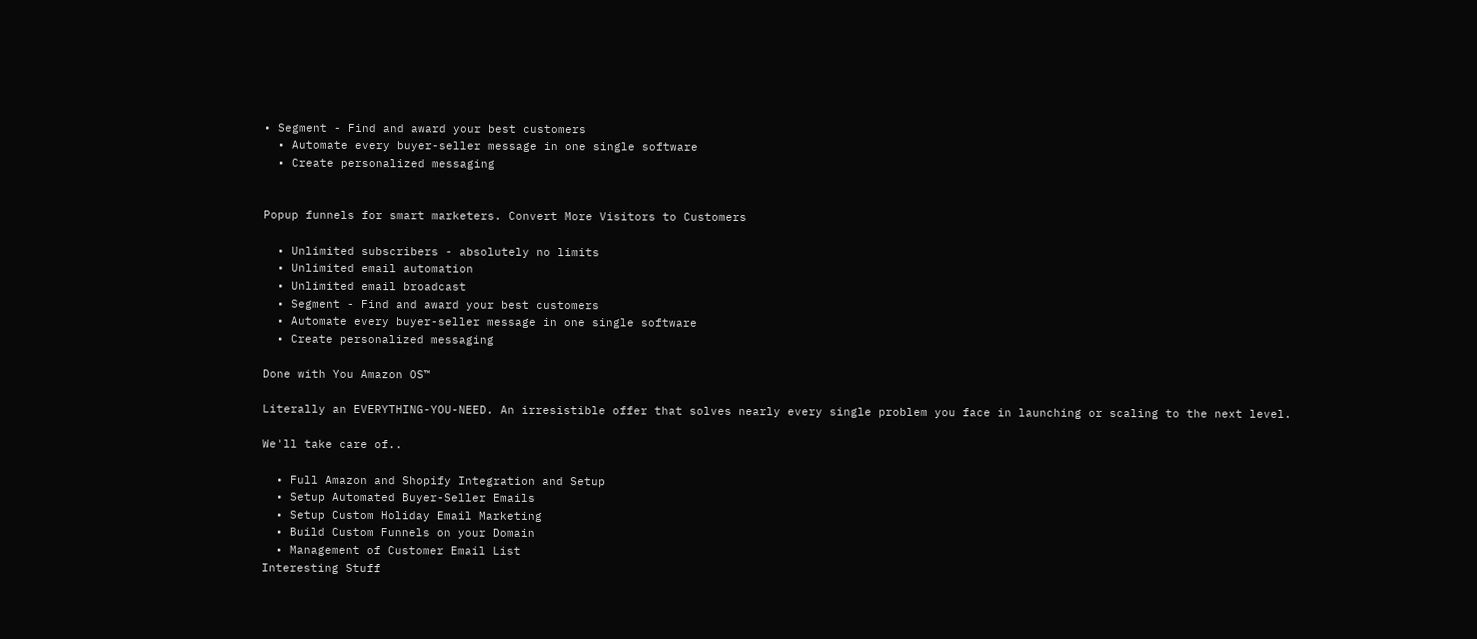• Segment - Find and award your best customers
  • Automate every buyer-seller message in one single software
  • Create personalized messaging


Popup funnels for smart marketers. Convert More Visitors to Customers

  • Unlimited subscribers - absolutely no limits
  • Unlimited email automation
  • Unlimited email broadcast
  • Segment - Find and award your best customers
  • Automate every buyer-seller message in one single software
  • Create personalized messaging

Done with You Amazon OS™

Literally an EVERYTHING-YOU-NEED. An irresistible offer that solves nearly every single problem you face in launching or scaling to the next level.

We'll take care of..

  • Full Amazon and Shopify Integration and Setup
  • Setup Automated Buyer-Seller Emails
  • Setup Custom Holiday Email Marketing
  • Build Custom Funnels on your Domain
  • Management of Customer Email List
Interesting Stuff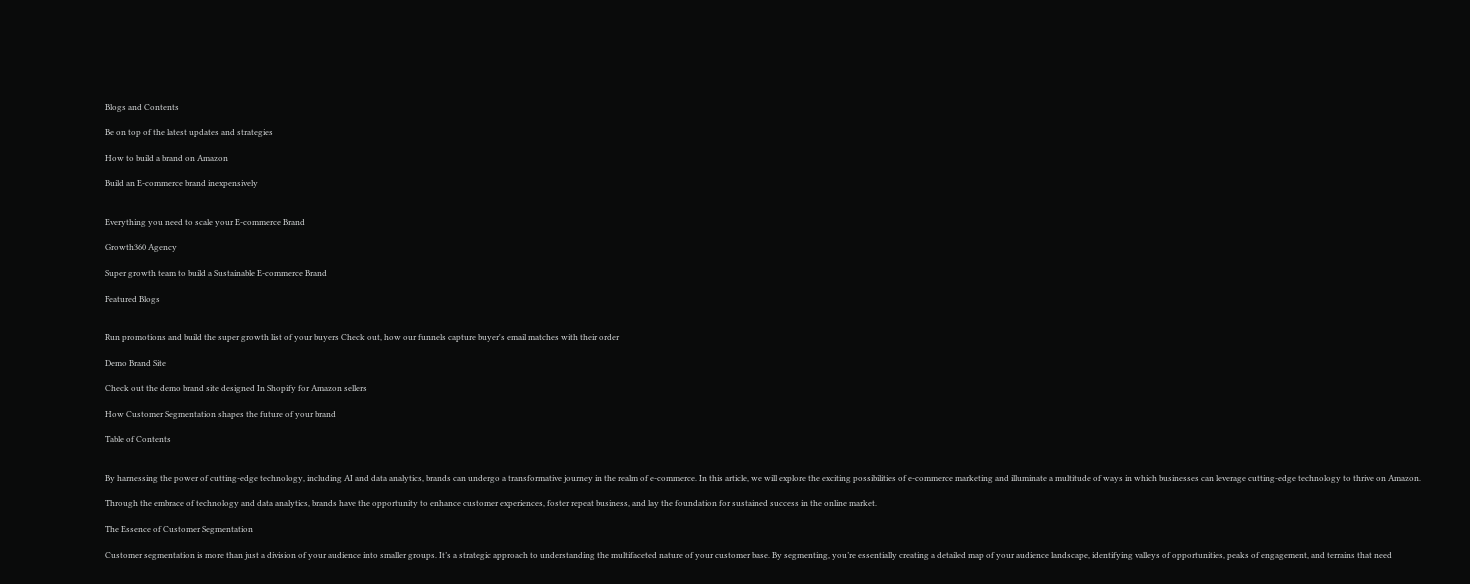Blogs and Contents

Be on top of the latest updates and strategies

How to build a brand on Amazon

Build an E-commerce brand inexpensively


Everything you need to scale your E-commerce Brand

Growth360 Agency

Super growth team to build a Sustainable E-commerce Brand

Featured Blogs


Run promotions and build the super growth list of your buyers Check out, how our funnels capture buyer's email matches with their order

Demo Brand Site

Check out the demo brand site designed In Shopify for Amazon sellers

How Customer Segmentation shapes the future of your brand

Table of Contents


By harnessing the power of cutting-edge technology, including AI and data analytics, brands can undergo a transformative journey in the realm of e-commerce. In this article, we will explore the exciting possibilities of e-commerce marketing and illuminate a multitude of ways in which businesses can leverage cutting-edge technology to thrive on Amazon.

Through the embrace of technology and data analytics, brands have the opportunity to enhance customer experiences, foster repeat business, and lay the foundation for sustained success in the online market.

The Essence of Customer Segmentation

Customer segmentation is more than just a division of your audience into smaller groups. It’s a strategic approach to understanding the multifaceted nature of your customer base. By segmenting, you’re essentially creating a detailed map of your audience landscape, identifying valleys of opportunities, peaks of engagement, and terrains that need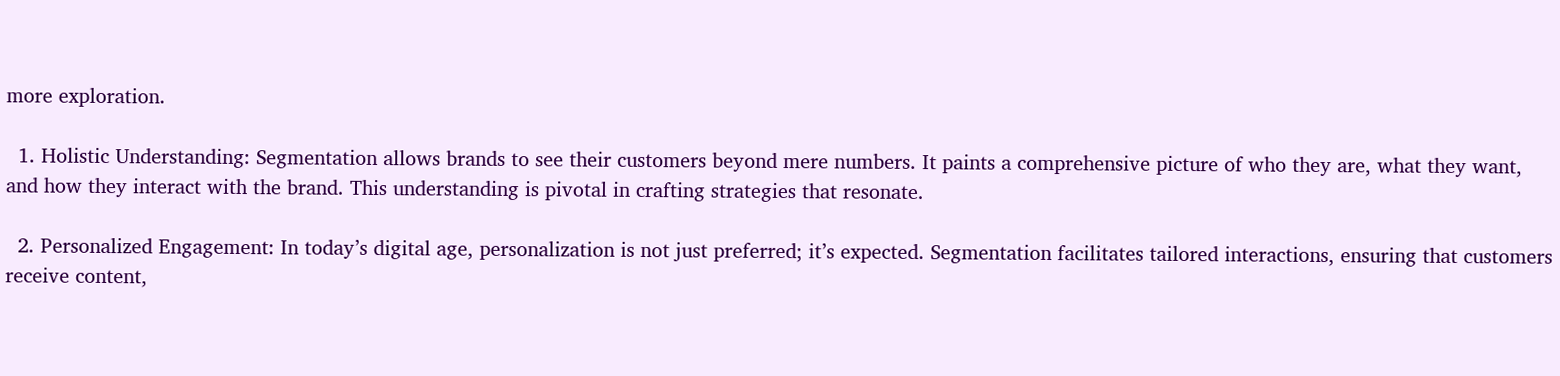more exploration.

  1. Holistic Understanding: Segmentation allows brands to see their customers beyond mere numbers. It paints a comprehensive picture of who they are, what they want, and how they interact with the brand. This understanding is pivotal in crafting strategies that resonate.

  2. Personalized Engagement: In today’s digital age, personalization is not just preferred; it’s expected. Segmentation facilitates tailored interactions, ensuring that customers receive content,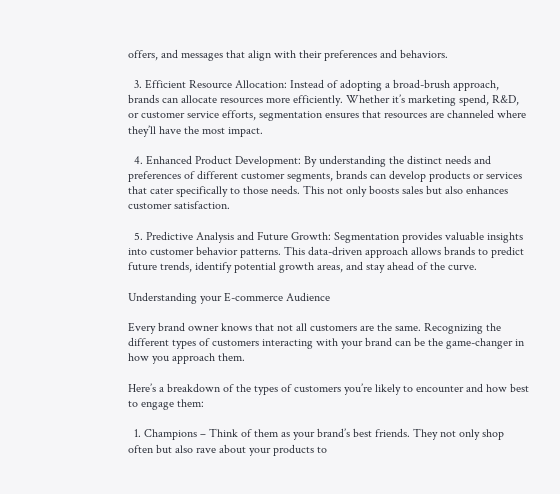offers, and messages that align with their preferences and behaviors.

  3. Efficient Resource Allocation: Instead of adopting a broad-brush approach, brands can allocate resources more efficiently. Whether it’s marketing spend, R&D, or customer service efforts, segmentation ensures that resources are channeled where they’ll have the most impact.

  4. Enhanced Product Development: By understanding the distinct needs and preferences of different customer segments, brands can develop products or services that cater specifically to those needs. This not only boosts sales but also enhances customer satisfaction.

  5. Predictive Analysis and Future Growth: Segmentation provides valuable insights into customer behavior patterns. This data-driven approach allows brands to predict future trends, identify potential growth areas, and stay ahead of the curve.

Understanding your E-commerce Audience

Every brand owner knows that not all customers are the same. Recognizing the different types of customers interacting with your brand can be the game-changer in how you approach them.

Here’s a breakdown of the types of customers you’re likely to encounter and how best to engage them:

  1. Champions – Think of them as your brand’s best friends. They not only shop often but also rave about your products to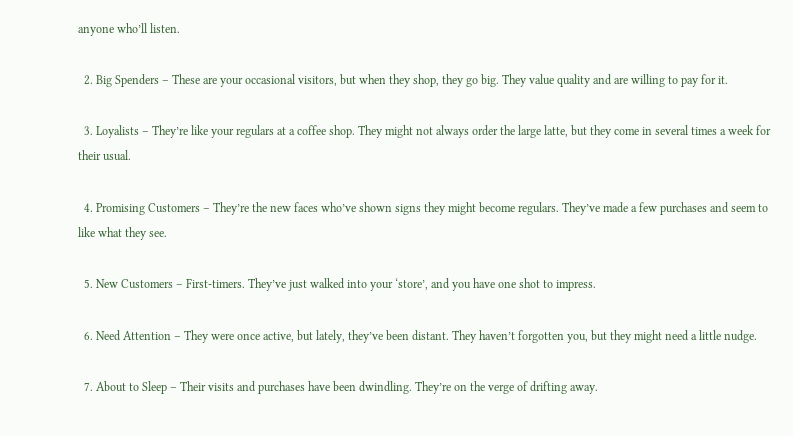anyone who’ll listen.

  2. Big Spenders – These are your occasional visitors, but when they shop, they go big. They value quality and are willing to pay for it.

  3. Loyalists – They’re like your regulars at a coffee shop. They might not always order the large latte, but they come in several times a week for their usual.

  4. Promising Customers – They’re the new faces who’ve shown signs they might become regulars. They’ve made a few purchases and seem to like what they see.

  5. New Customers – First-timers. They’ve just walked into your ‘store’, and you have one shot to impress.

  6. Need Attention – They were once active, but lately, they’ve been distant. They haven’t forgotten you, but they might need a little nudge.

  7. About to Sleep – Their visits and purchases have been dwindling. They’re on the verge of drifting away.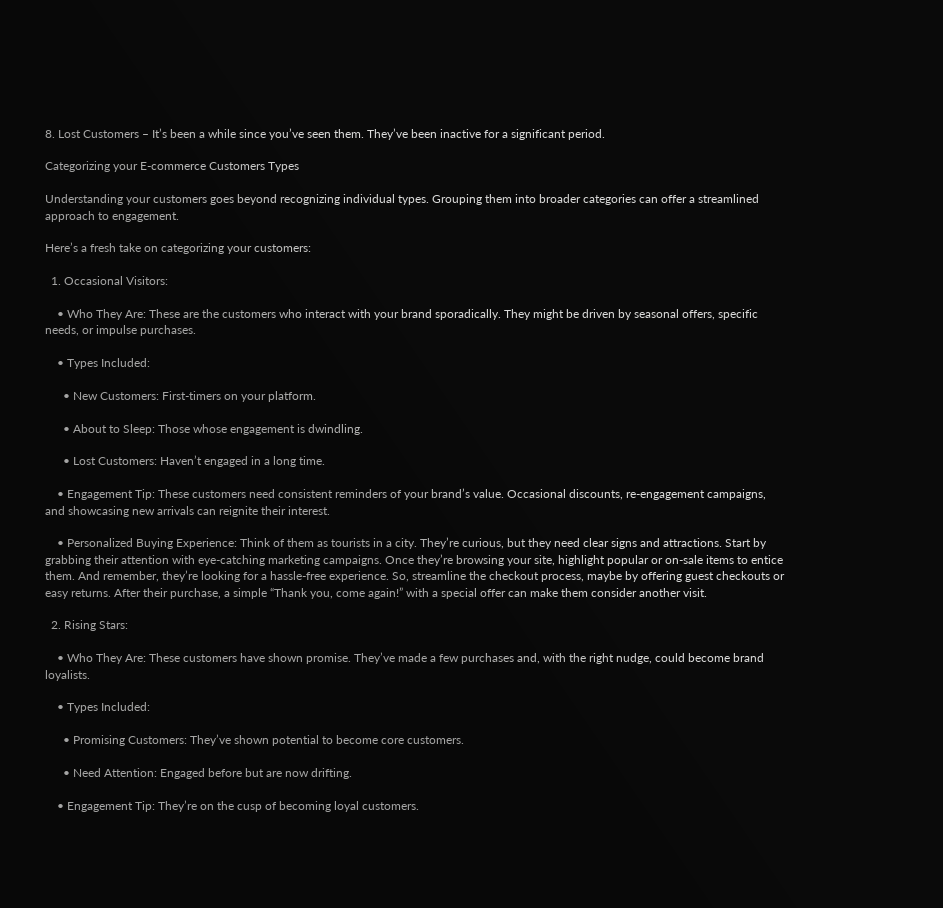8. Lost Customers – It’s been a while since you’ve seen them. They’ve been inactive for a significant period.

Categorizing your E-commerce Customers Types

Understanding your customers goes beyond recognizing individual types. Grouping them into broader categories can offer a streamlined approach to engagement.

Here’s a fresh take on categorizing your customers:

  1. Occasional Visitors:

    • Who They Are: These are the customers who interact with your brand sporadically. They might be driven by seasonal offers, specific needs, or impulse purchases.

    • Types Included:

      • New Customers: First-timers on your platform.

      • About to Sleep: Those whose engagement is dwindling.

      • Lost Customers: Haven’t engaged in a long time.

    • Engagement Tip: These customers need consistent reminders of your brand’s value. Occasional discounts, re-engagement campaigns, and showcasing new arrivals can reignite their interest.

    • Personalized Buying Experience: Think of them as tourists in a city. They’re curious, but they need clear signs and attractions. Start by grabbing their attention with eye-catching marketing campaigns. Once they’re browsing your site, highlight popular or on-sale items to entice them. And remember, they’re looking for a hassle-free experience. So, streamline the checkout process, maybe by offering guest checkouts or easy returns. After their purchase, a simple “Thank you, come again!” with a special offer can make them consider another visit.

  2. Rising Stars:

    • Who They Are: These customers have shown promise. They’ve made a few purchases and, with the right nudge, could become brand loyalists.

    • Types Included:

      • Promising Customers: They’ve shown potential to become core customers.

      • Need Attention: Engaged before but are now drifting.

    • Engagement Tip: They’re on the cusp of becoming loyal customers.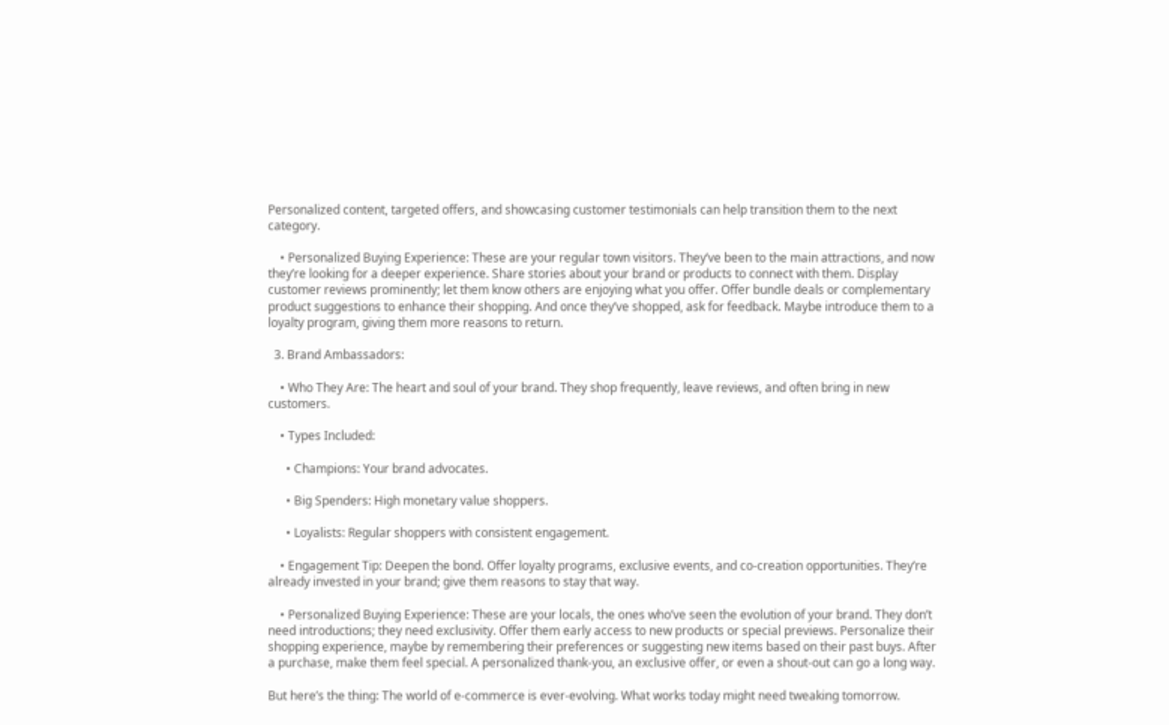Personalized content, targeted offers, and showcasing customer testimonials can help transition them to the next category.

    • Personalized Buying Experience: These are your regular town visitors. They’ve been to the main attractions, and now they’re looking for a deeper experience. Share stories about your brand or products to connect with them. Display customer reviews prominently; let them know others are enjoying what you offer. Offer bundle deals or complementary product suggestions to enhance their shopping. And once they’ve shopped, ask for feedback. Maybe introduce them to a loyalty program, giving them more reasons to return.

  3. Brand Ambassadors:

    • Who They Are: The heart and soul of your brand. They shop frequently, leave reviews, and often bring in new customers.

    • Types Included:

      • Champions: Your brand advocates.

      • Big Spenders: High monetary value shoppers.

      • Loyalists: Regular shoppers with consistent engagement.

    • Engagement Tip: Deepen the bond. Offer loyalty programs, exclusive events, and co-creation opportunities. They’re already invested in your brand; give them reasons to stay that way.

    • Personalized Buying Experience: These are your locals, the ones who’ve seen the evolution of your brand. They don’t need introductions; they need exclusivity. Offer them early access to new products or special previews. Personalize their shopping experience, maybe by remembering their preferences or suggesting new items based on their past buys. After a purchase, make them feel special. A personalized thank-you, an exclusive offer, or even a shout-out can go a long way.

But here’s the thing: The world of e-commerce is ever-evolving. What works today might need tweaking tomorrow.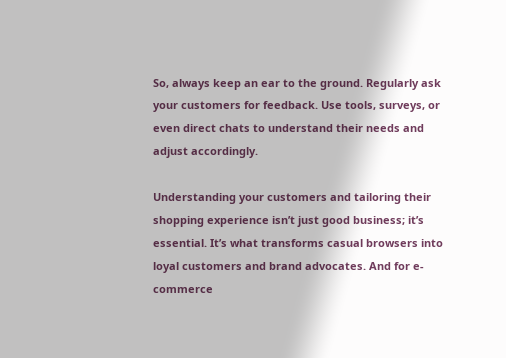So, always keep an ear to the ground. Regularly ask your customers for feedback. Use tools, surveys, or even direct chats to understand their needs and adjust accordingly.

Understanding your customers and tailoring their shopping experience isn’t just good business; it’s essential. It’s what transforms casual browsers into loyal customers and brand advocates. And for e-commerce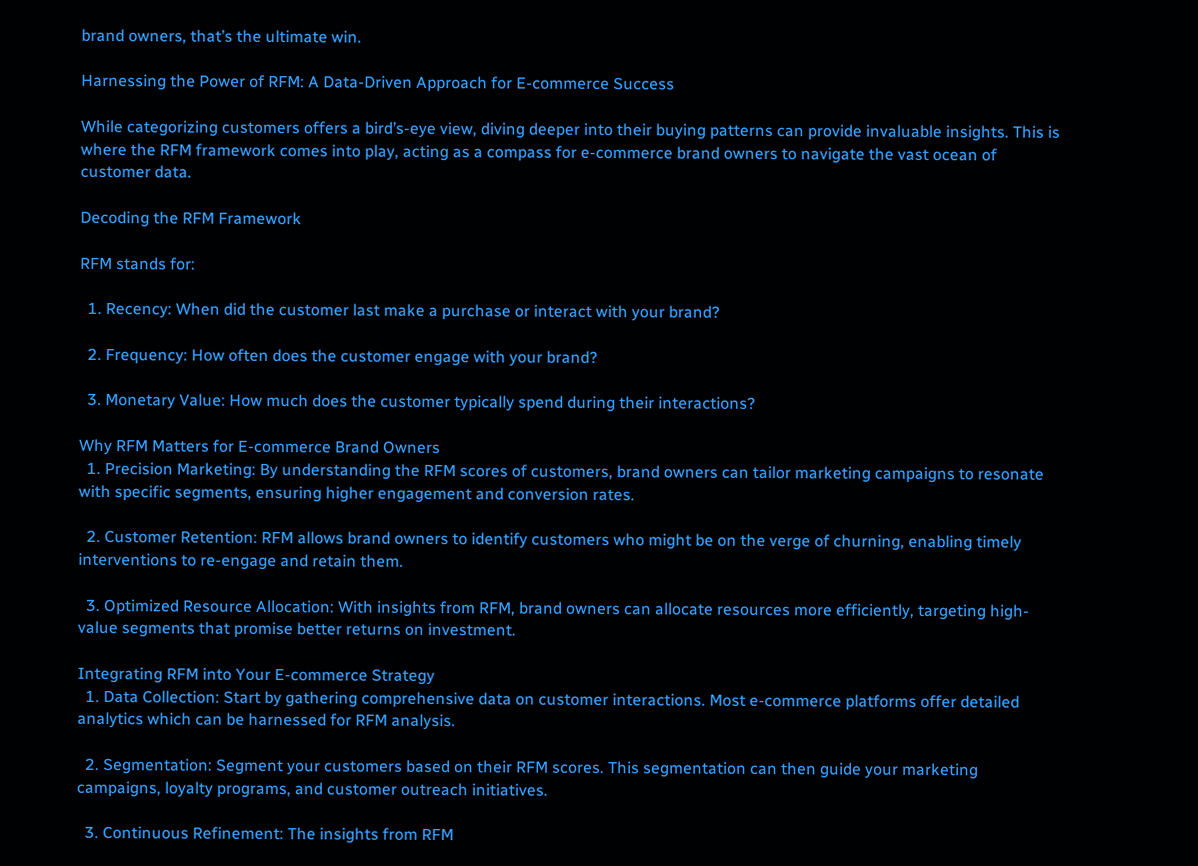brand owners, that’s the ultimate win.

Harnessing the Power of RFM: A Data-Driven Approach for E-commerce Success

While categorizing customers offers a bird’s-eye view, diving deeper into their buying patterns can provide invaluable insights. This is where the RFM framework comes into play, acting as a compass for e-commerce brand owners to navigate the vast ocean of customer data.

Decoding the RFM Framework

RFM stands for:

  1. Recency: When did the customer last make a purchase or interact with your brand?

  2. Frequency: How often does the customer engage with your brand?

  3. Monetary Value: How much does the customer typically spend during their interactions?

Why RFM Matters for E-commerce Brand Owners
  1. Precision Marketing: By understanding the RFM scores of customers, brand owners can tailor marketing campaigns to resonate with specific segments, ensuring higher engagement and conversion rates.

  2. Customer Retention: RFM allows brand owners to identify customers who might be on the verge of churning, enabling timely interventions to re-engage and retain them.

  3. Optimized Resource Allocation: With insights from RFM, brand owners can allocate resources more efficiently, targeting high-value segments that promise better returns on investment.

Integrating RFM into Your E-commerce Strategy
  1. Data Collection: Start by gathering comprehensive data on customer interactions. Most e-commerce platforms offer detailed analytics which can be harnessed for RFM analysis.

  2. Segmentation: Segment your customers based on their RFM scores. This segmentation can then guide your marketing campaigns, loyalty programs, and customer outreach initiatives.

  3. Continuous Refinement: The insights from RFM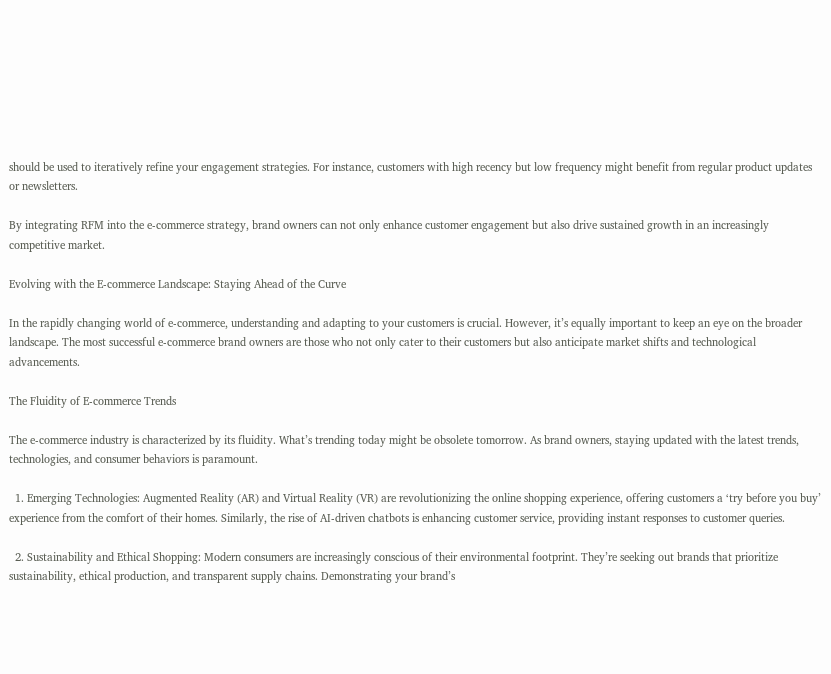should be used to iteratively refine your engagement strategies. For instance, customers with high recency but low frequency might benefit from regular product updates or newsletters.

By integrating RFM into the e-commerce strategy, brand owners can not only enhance customer engagement but also drive sustained growth in an increasingly competitive market.

Evolving with the E-commerce Landscape: Staying Ahead of the Curve

In the rapidly changing world of e-commerce, understanding and adapting to your customers is crucial. However, it’s equally important to keep an eye on the broader landscape. The most successful e-commerce brand owners are those who not only cater to their customers but also anticipate market shifts and technological advancements.

The Fluidity of E-commerce Trends

The e-commerce industry is characterized by its fluidity. What’s trending today might be obsolete tomorrow. As brand owners, staying updated with the latest trends, technologies, and consumer behaviors is paramount.

  1. Emerging Technologies: Augmented Reality (AR) and Virtual Reality (VR) are revolutionizing the online shopping experience, offering customers a ‘try before you buy’ experience from the comfort of their homes. Similarly, the rise of AI-driven chatbots is enhancing customer service, providing instant responses to customer queries.

  2. Sustainability and Ethical Shopping: Modern consumers are increasingly conscious of their environmental footprint. They’re seeking out brands that prioritize sustainability, ethical production, and transparent supply chains. Demonstrating your brand’s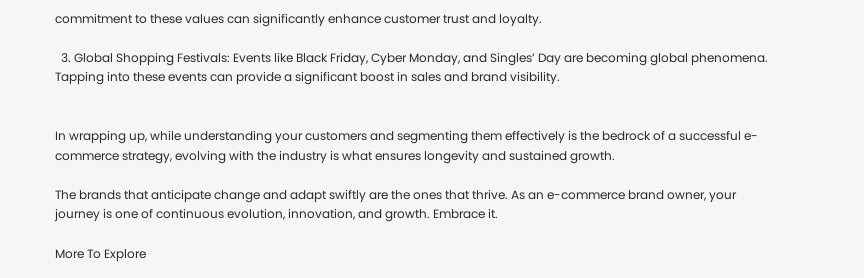commitment to these values can significantly enhance customer trust and loyalty.

  3. Global Shopping Festivals: Events like Black Friday, Cyber Monday, and Singles’ Day are becoming global phenomena. Tapping into these events can provide a significant boost in sales and brand visibility.


In wrapping up, while understanding your customers and segmenting them effectively is the bedrock of a successful e-commerce strategy, evolving with the industry is what ensures longevity and sustained growth.

The brands that anticipate change and adapt swiftly are the ones that thrive. As an e-commerce brand owner, your journey is one of continuous evolution, innovation, and growth. Embrace it.

More To Explore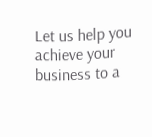Let us help you achieve your business to a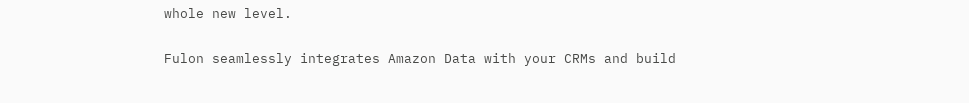whole new level.

Fulon seamlessly integrates Amazon Data with your CRMs and build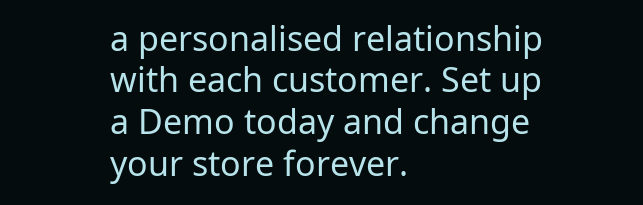a personalised relationship with each customer. Set up a Demo today and change your store forever.